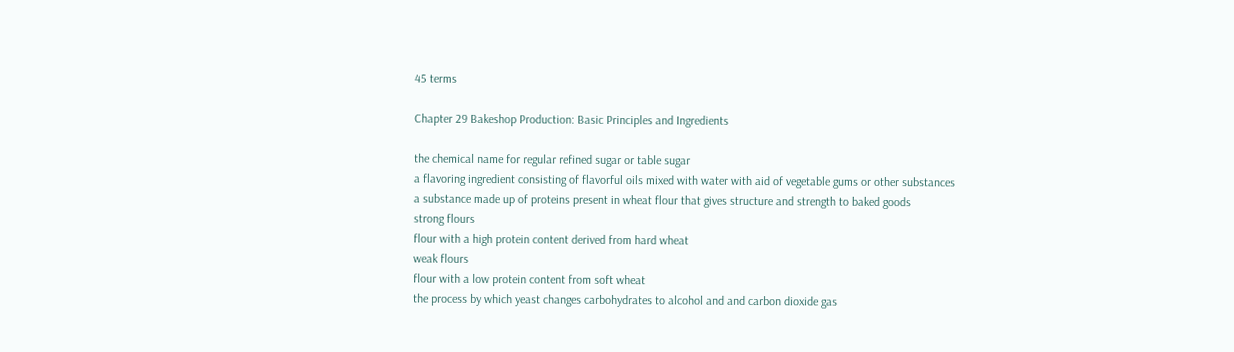45 terms

Chapter 29 Bakeshop Production: Basic Principles and Ingredients

the chemical name for regular refined sugar or table sugar
a flavoring ingredient consisting of flavorful oils mixed with water with aid of vegetable gums or other substances
a substance made up of proteins present in wheat flour that gives structure and strength to baked goods
strong flours
flour with a high protein content derived from hard wheat
weak flours
flour with a low protein content from soft wheat
the process by which yeast changes carbohydrates to alcohol and and carbon dioxide gas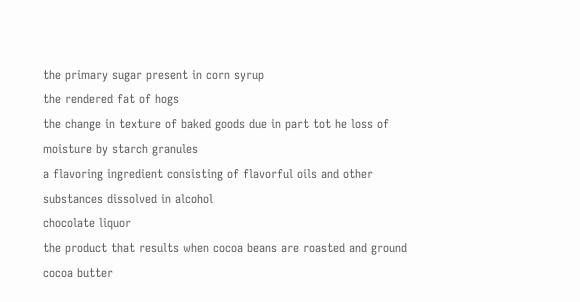the primary sugar present in corn syrup
the rendered fat of hogs
the change in texture of baked goods due in part tot he loss of moisture by starch granules
a flavoring ingredient consisting of flavorful oils and other substances dissolved in alcohol
chocolate liquor
the product that results when cocoa beans are roasted and ground
cocoa butter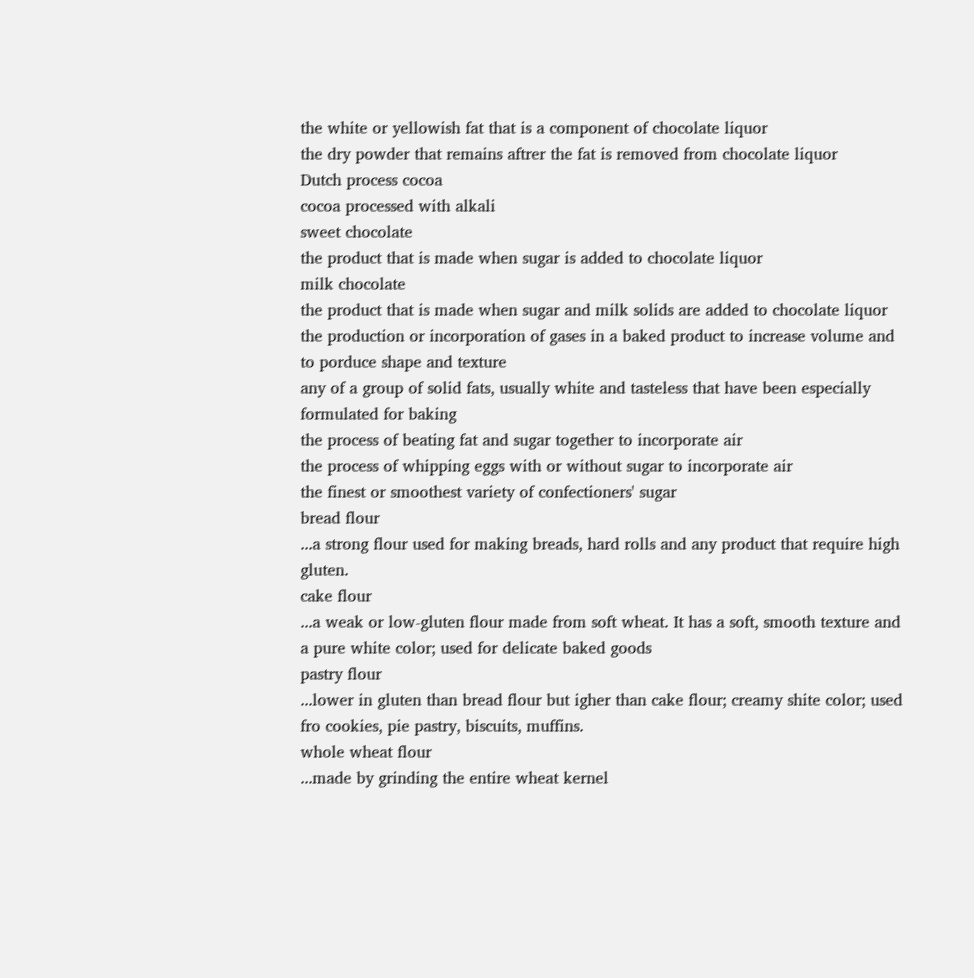the white or yellowish fat that is a component of chocolate liquor
the dry powder that remains aftrer the fat is removed from chocolate liquor
Dutch process cocoa
cocoa processed with alkali
sweet chocolate
the product that is made when sugar is added to chocolate liquor
milk chocolate
the product that is made when sugar and milk solids are added to chocolate liquor
the production or incorporation of gases in a baked product to increase volume and to porduce shape and texture
any of a group of solid fats, usually white and tasteless that have been especially formulated for baking
the process of beating fat and sugar together to incorporate air
the process of whipping eggs with or without sugar to incorporate air
the finest or smoothest variety of confectioners' sugar
bread flour
...a strong flour used for making breads, hard rolls and any product that require high gluten.
cake flour
...a weak or low-gluten flour made from soft wheat. It has a soft, smooth texture and a pure white color; used for delicate baked goods
pastry flour
...lower in gluten than bread flour but igher than cake flour; creamy shite color; used fro cookies, pie pastry, biscuits, muffins.
whole wheat flour
...made by grinding the entire wheat kernel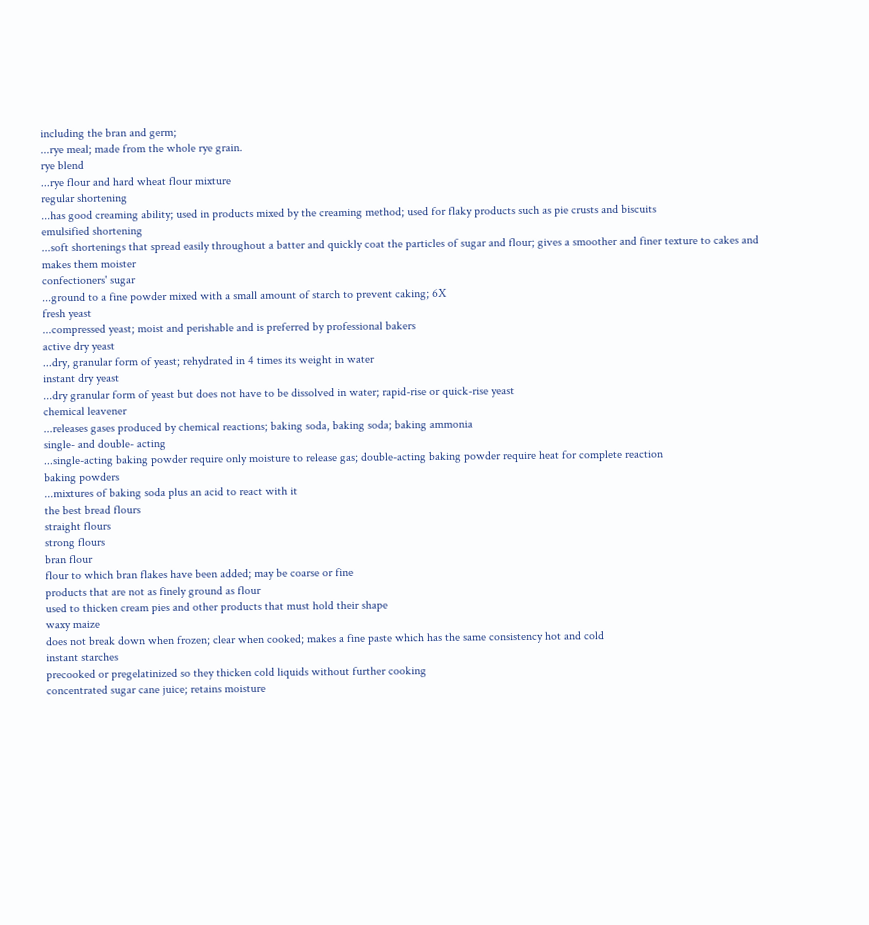including the bran and germ;
...rye meal; made from the whole rye grain.
rye blend
...rye flour and hard wheat flour mixture
regular shortening
...has good creaming ability; used in products mixed by the creaming method; used for flaky products such as pie crusts and biscuits
emulsified shortening
...soft shortenings that spread easily throughout a batter and quickly coat the particles of sugar and flour; gives a smoother and finer texture to cakes and makes them moister
confectioners' sugar
...ground to a fine powder mixed with a small amount of starch to prevent caking; 6X
fresh yeast
...compressed yeast; moist and perishable and is preferred by professional bakers
active dry yeast
...dry, granular form of yeast; rehydrated in 4 times its weight in water
instant dry yeast
...dry granular form of yeast but does not have to be dissolved in water; rapid-rise or quick-rise yeast
chemical leavener
...releases gases produced by chemical reactions; baking soda, baking soda; baking ammonia
single- and double- acting
...single-acting baking powder require only moisture to release gas; double-acting baking powder require heat for complete reaction
baking powders
...mixtures of baking soda plus an acid to react with it
the best bread flours
straight flours
strong flours
bran flour
flour to which bran flakes have been added; may be coarse or fine
products that are not as finely ground as flour
used to thicken cream pies and other products that must hold their shape
waxy maize
does not break down when frozen; clear when cooked; makes a fine paste which has the same consistency hot and cold
instant starches
precooked or pregelatinized so they thicken cold liquids without further cooking
concentrated sugar cane juice; retains moisture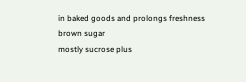in baked goods and prolongs freshness
brown sugar
mostly sucrose plus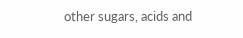other sugars, acids and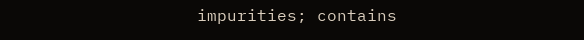impurities; contains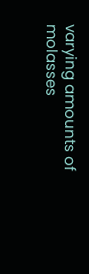varying amounts of molasses